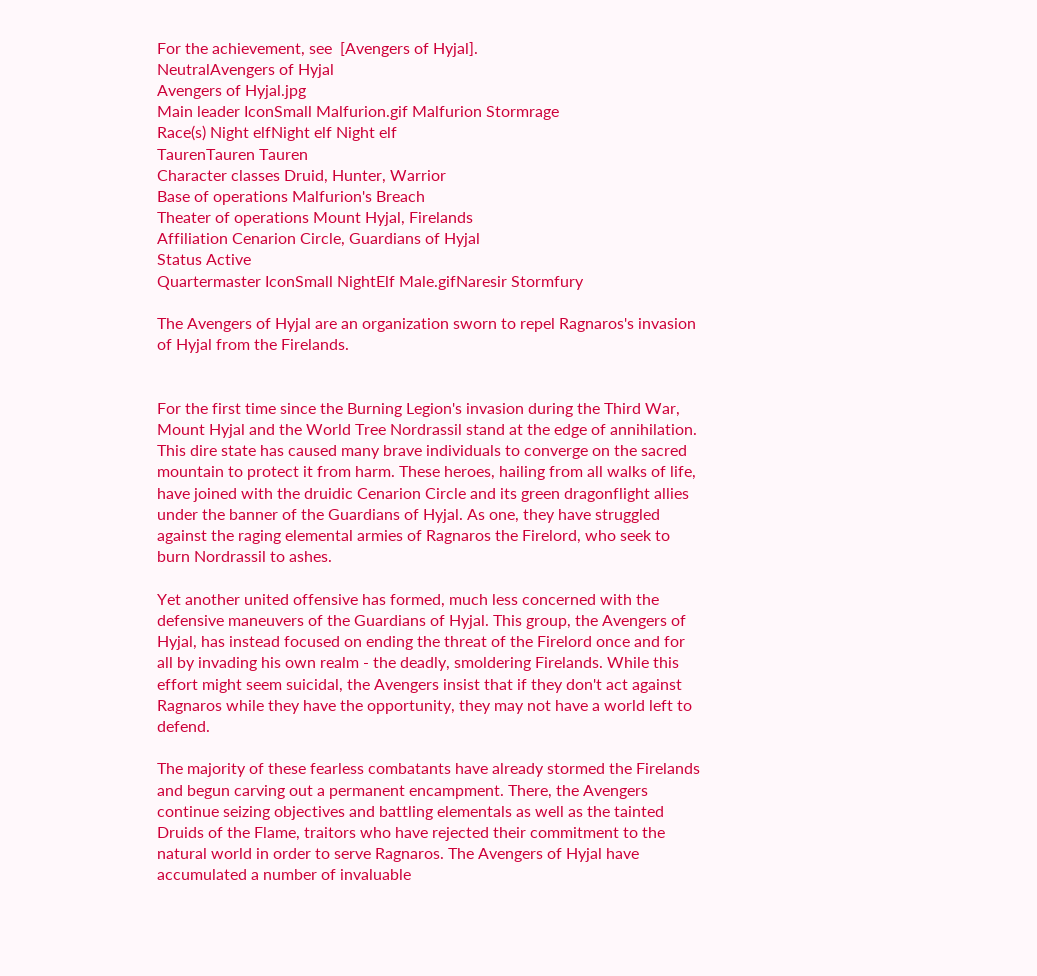For the achievement, see  [Avengers of Hyjal].
NeutralAvengers of Hyjal
Avengers of Hyjal.jpg
Main leader IconSmall Malfurion.gif Malfurion Stormrage
Race(s) Night elfNight elf Night elf
TaurenTauren Tauren
Character classes Druid, Hunter, Warrior
Base of operations Malfurion's Breach
Theater of operations Mount Hyjal, Firelands
Affiliation Cenarion Circle, Guardians of Hyjal
Status Active
Quartermaster IconSmall NightElf Male.gifNaresir Stormfury

The Avengers of Hyjal are an organization sworn to repel Ragnaros's invasion of Hyjal from the Firelands.


For the first time since the Burning Legion's invasion during the Third War, Mount Hyjal and the World Tree Nordrassil stand at the edge of annihilation. This dire state has caused many brave individuals to converge on the sacred mountain to protect it from harm. These heroes, hailing from all walks of life, have joined with the druidic Cenarion Circle and its green dragonflight allies under the banner of the Guardians of Hyjal. As one, they have struggled against the raging elemental armies of Ragnaros the Firelord, who seek to burn Nordrassil to ashes.

Yet another united offensive has formed, much less concerned with the defensive maneuvers of the Guardians of Hyjal. This group, the Avengers of Hyjal, has instead focused on ending the threat of the Firelord once and for all by invading his own realm - the deadly, smoldering Firelands. While this effort might seem suicidal, the Avengers insist that if they don't act against Ragnaros while they have the opportunity, they may not have a world left to defend.

The majority of these fearless combatants have already stormed the Firelands and begun carving out a permanent encampment. There, the Avengers continue seizing objectives and battling elementals as well as the tainted Druids of the Flame, traitors who have rejected their commitment to the natural world in order to serve Ragnaros. The Avengers of Hyjal have accumulated a number of invaluable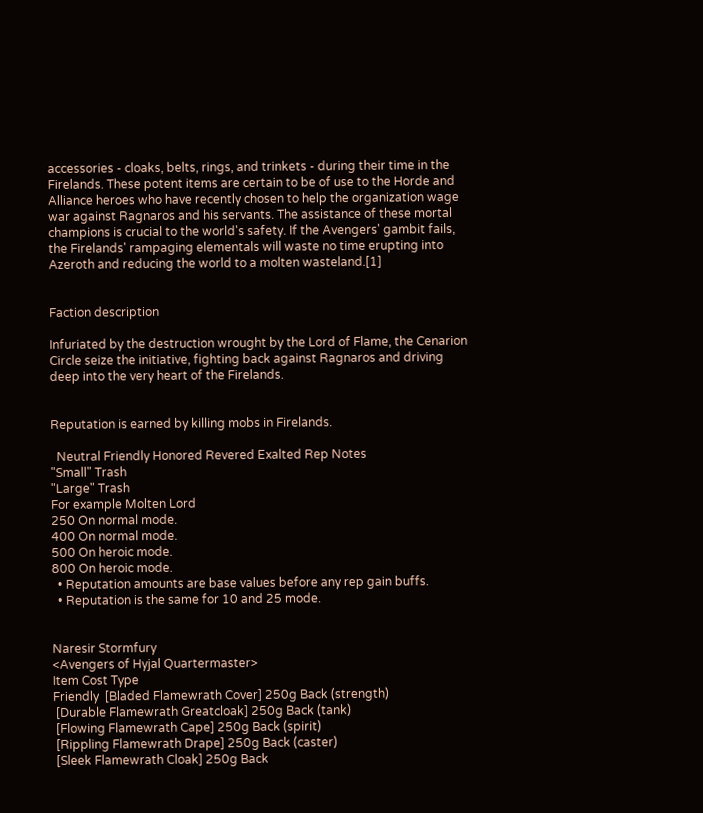accessories - cloaks, belts, rings, and trinkets - during their time in the Firelands. These potent items are certain to be of use to the Horde and Alliance heroes who have recently chosen to help the organization wage war against Ragnaros and his servants. The assistance of these mortal champions is crucial to the world's safety. If the Avengers' gambit fails, the Firelands' rampaging elementals will waste no time erupting into Azeroth and reducing the world to a molten wasteland.[1]


Faction description

Infuriated by the destruction wrought by the Lord of Flame, the Cenarion Circle seize the initiative, fighting back against Ragnaros and driving deep into the very heart of the Firelands.


Reputation is earned by killing mobs in Firelands.

  Neutral Friendly Honored Revered Exalted Rep Notes
"Small" Trash
"Large" Trash
For example Molten Lord
250 On normal mode.
400 On normal mode.
500 On heroic mode.
800 On heroic mode.
  • Reputation amounts are base values before any rep gain buffs.
  • Reputation is the same for 10 and 25 mode.


Naresir Stormfury
<Avengers of Hyjal Quartermaster>
Item Cost Type
Friendly  [Bladed Flamewrath Cover] 250g Back (strength)
 [Durable Flamewrath Greatcloak] 250g Back (tank)
 [Flowing Flamewrath Cape] 250g Back (spirit)
 [Rippling Flamewrath Drape] 250g Back (caster)
 [Sleek Flamewrath Cloak] 250g Back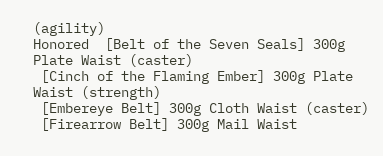(agility)
Honored  [Belt of the Seven Seals] 300g Plate Waist (caster)
 [Cinch of the Flaming Ember] 300g Plate Waist (strength)
 [Embereye Belt] 300g Cloth Waist (caster)
 [Firearrow Belt] 300g Mail Waist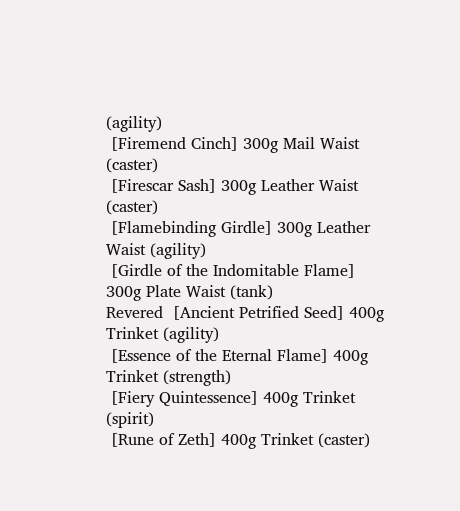(agility)
 [Firemend Cinch] 300g Mail Waist (caster)
 [Firescar Sash] 300g Leather Waist (caster)
 [Flamebinding Girdle] 300g Leather Waist (agility)
 [Girdle of the Indomitable Flame] 300g Plate Waist (tank)
Revered  [Ancient Petrified Seed] 400g Trinket (agility)
 [Essence of the Eternal Flame] 400g Trinket (strength)
 [Fiery Quintessence] 400g Trinket (spirit)
 [Rune of Zeth] 400g Trinket (caster)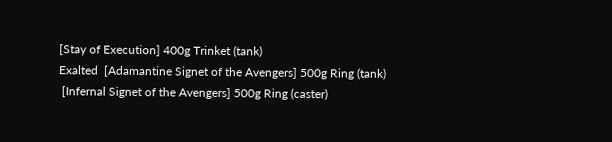[Stay of Execution] 400g Trinket (tank)
Exalted  [Adamantine Signet of the Avengers] 500g Ring (tank)
 [Infernal Signet of the Avengers] 500g Ring (caster)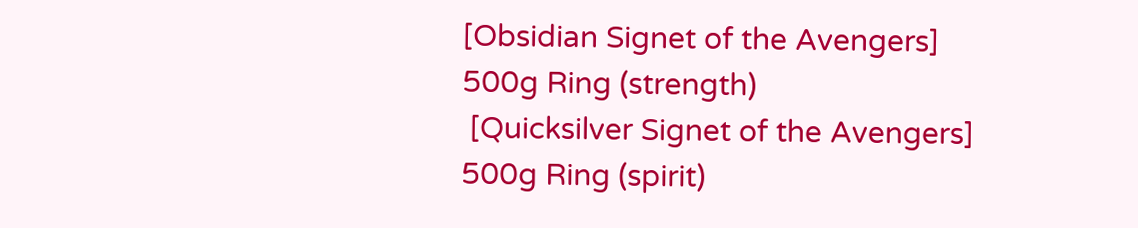[Obsidian Signet of the Avengers] 500g Ring (strength)
 [Quicksilver Signet of the Avengers] 500g Ring (spirit)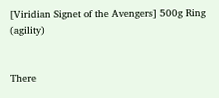[Viridian Signet of the Avengers] 500g Ring (agility)


There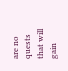are no quests that will gain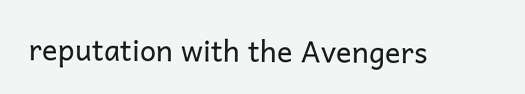reputation with the Avengers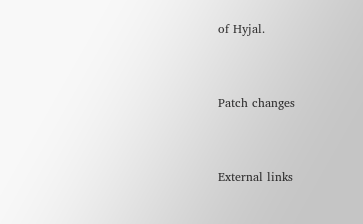of Hyjal.


Patch changes


External links